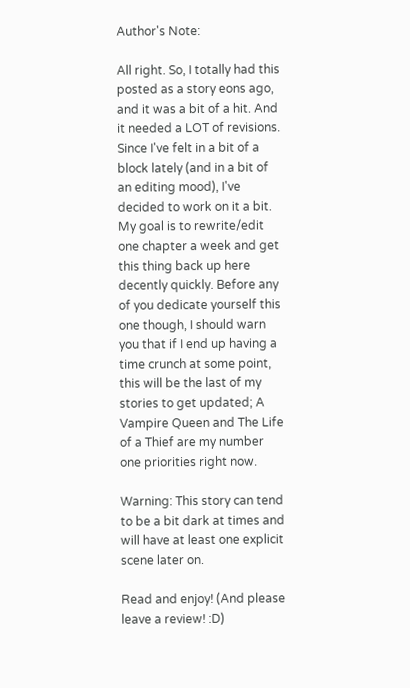Author's Note:

All right. So, I totally had this posted as a story eons ago, and it was a bit of a hit. And it needed a LOT of revisions. Since I've felt in a bit of a block lately (and in a bit of an editing mood), I've decided to work on it a bit. My goal is to rewrite/edit one chapter a week and get this thing back up here decently quickly. Before any of you dedicate yourself this one though, I should warn you that if I end up having a time crunch at some point, this will be the last of my stories to get updated; A Vampire Queen and The Life of a Thief are my number one priorities right now.

Warning: This story can tend to be a bit dark at times and will have at least one explicit scene later on.

Read and enjoy! (And please leave a review! :D)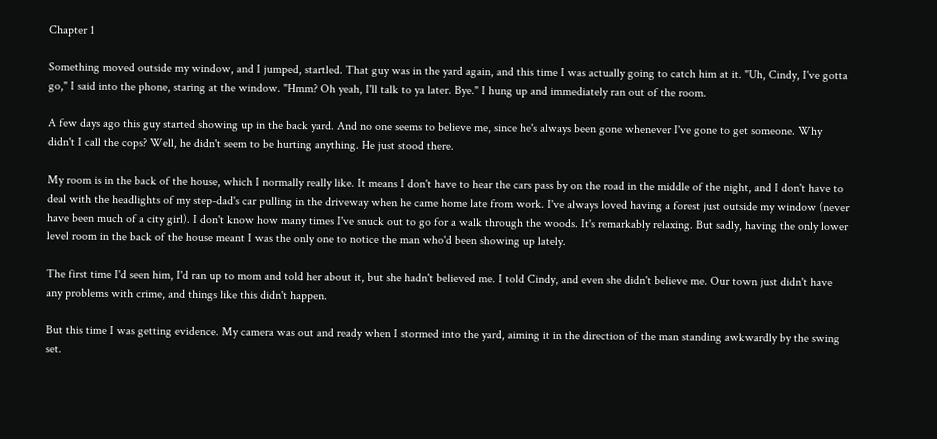Chapter 1

Something moved outside my window, and I jumped, startled. That guy was in the yard again, and this time I was actually going to catch him at it. "Uh, Cindy, I've gotta go," I said into the phone, staring at the window. "Hmm? Oh yeah, I'll talk to ya later. Bye." I hung up and immediately ran out of the room.

A few days ago this guy started showing up in the back yard. And no one seems to believe me, since he's always been gone whenever I've gone to get someone. Why didn't I call the cops? Well, he didn't seem to be hurting anything. He just stood there.

My room is in the back of the house, which I normally really like. It means I don't have to hear the cars pass by on the road in the middle of the night, and I don't have to deal with the headlights of my step-dad's car pulling in the driveway when he came home late from work. I've always loved having a forest just outside my window (never have been much of a city girl). I don't know how many times I've snuck out to go for a walk through the woods. It's remarkably relaxing. But sadly, having the only lower level room in the back of the house meant I was the only one to notice the man who'd been showing up lately.

The first time I'd seen him, I'd ran up to mom and told her about it, but she hadn't believed me. I told Cindy, and even she didn't believe me. Our town just didn't have any problems with crime, and things like this didn't happen.

But this time I was getting evidence. My camera was out and ready when I stormed into the yard, aiming it in the direction of the man standing awkwardly by the swing set.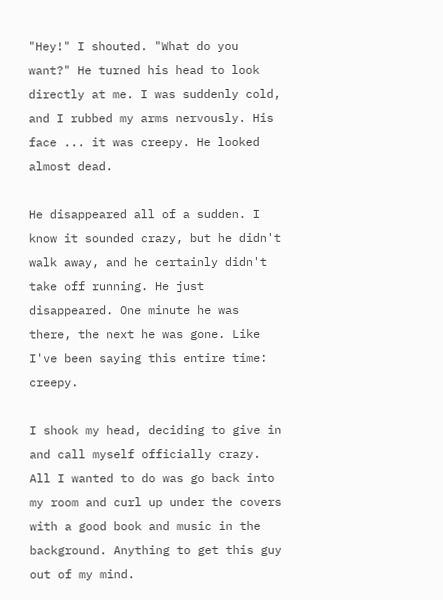"Hey!" I shouted. "What do you want?" He turned his head to look directly at me. I was suddenly cold, and I rubbed my arms nervously. His face ... it was creepy. He looked almost dead.

He disappeared all of a sudden. I know it sounded crazy, but he didn't walk away, and he certainly didn't take off running. He just disappeared. One minute he was there, the next he was gone. Like I've been saying this entire time: creepy.

I shook my head, deciding to give in and call myself officially crazy. All I wanted to do was go back into my room and curl up under the covers with a good book and music in the background. Anything to get this guy out of my mind.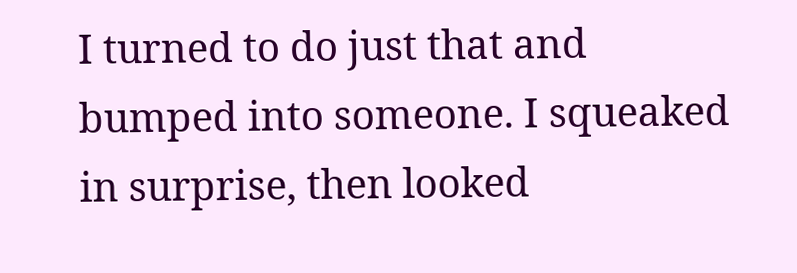I turned to do just that and bumped into someone. I squeaked in surprise, then looked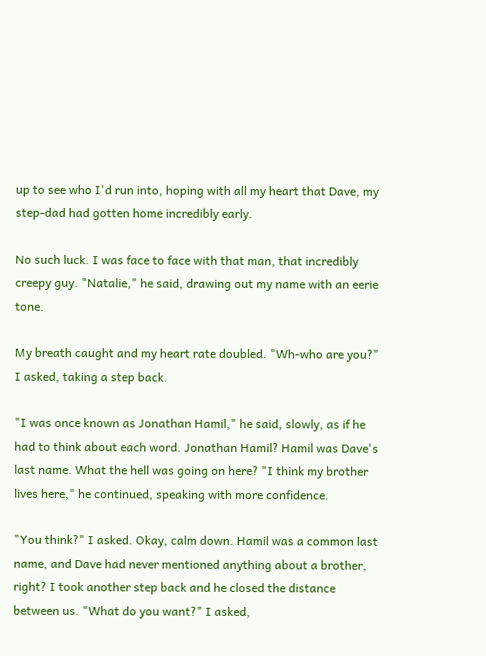up to see who I'd run into, hoping with all my heart that Dave, my step-dad had gotten home incredibly early.

No such luck. I was face to face with that man, that incredibly creepy guy. "Natalie," he said, drawing out my name with an eerie tone.

My breath caught and my heart rate doubled. "Wh-who are you?" I asked, taking a step back.

"I was once known as Jonathan Hamil," he said, slowly, as if he had to think about each word. Jonathan Hamil? Hamil was Dave's last name. What the hell was going on here? "I think my brother lives here," he continued, speaking with more confidence.

"You think?" I asked. Okay, calm down. Hamil was a common last name, and Dave had never mentioned anything about a brother, right? I took another step back and he closed the distance between us. "What do you want?" I asked,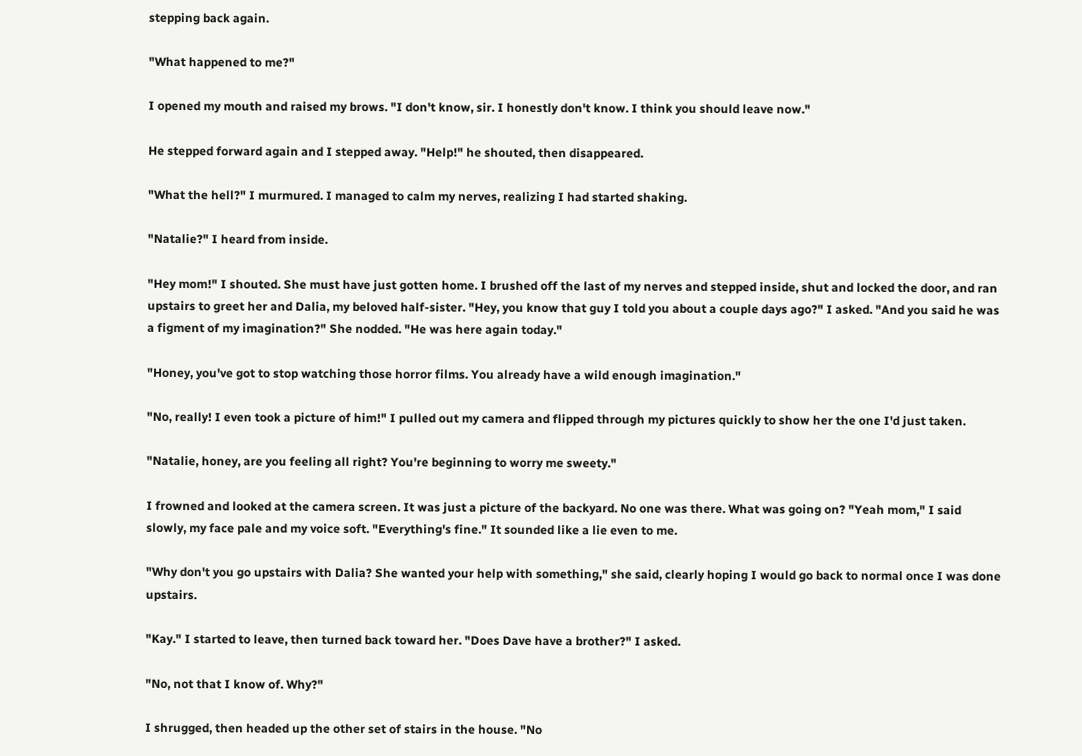stepping back again.

"What happened to me?"

I opened my mouth and raised my brows. "I don't know, sir. I honestly don't know. I think you should leave now."

He stepped forward again and I stepped away. "Help!" he shouted, then disappeared.

"What the hell?" I murmured. I managed to calm my nerves, realizing I had started shaking.

"Natalie?" I heard from inside.

"Hey mom!" I shouted. She must have just gotten home. I brushed off the last of my nerves and stepped inside, shut and locked the door, and ran upstairs to greet her and Dalia, my beloved half-sister. "Hey, you know that guy I told you about a couple days ago?" I asked. "And you said he was a figment of my imagination?" She nodded. "He was here again today."

"Honey, you've got to stop watching those horror films. You already have a wild enough imagination."

"No, really! I even took a picture of him!" I pulled out my camera and flipped through my pictures quickly to show her the one I'd just taken.

"Natalie, honey, are you feeling all right? You're beginning to worry me sweety."

I frowned and looked at the camera screen. It was just a picture of the backyard. No one was there. What was going on? "Yeah mom," I said slowly, my face pale and my voice soft. "Everything's fine." It sounded like a lie even to me.

"Why don't you go upstairs with Dalia? She wanted your help with something," she said, clearly hoping I would go back to normal once I was done upstairs.

"Kay." I started to leave, then turned back toward her. "Does Dave have a brother?" I asked.

"No, not that I know of. Why?"

I shrugged, then headed up the other set of stairs in the house. "No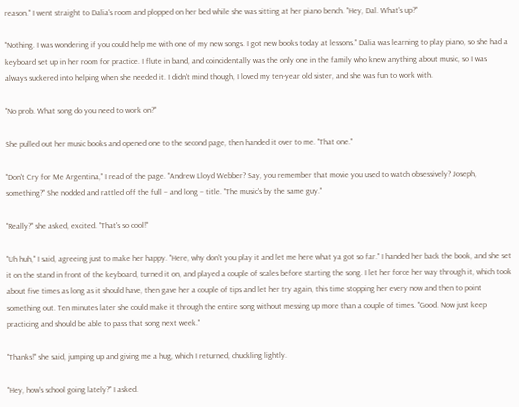reason." I went straight to Dalia's room and plopped on her bed while she was sitting at her piano bench. "Hey, Dal. What's up?"

"Nothing. I was wondering if you could help me with one of my new songs. I got new books today at lessons." Dalia was learning to play piano, so she had a keyboard set up in her room for practice. I flute in band, and coincidentally was the only one in the family who knew anything about music, so I was always suckered into helping when she needed it. I didn't mind though, I loved my ten-year old sister, and she was fun to work with.

"No prob. What song do you need to work on?"

She pulled out her music books and opened one to the second page, then handed it over to me. "That one."

"Don't Cry for Me Argentina," I read of the page. "Andrew Lloyd Webber? Say, you remember that movie you used to watch obsessively? Joseph, something?" She nodded and rattled off the full – and long – title. "The music's by the same guy."

"Really?" she asked, excited. "That's so cool!"

"Uh huh," I said, agreeing just to make her happy. "Here, why don't you play it and let me here what ya got so far." I handed her back the book, and she set it on the stand in front of the keyboard, turned it on, and played a couple of scales before starting the song. I let her force her way through it, which took about five times as long as it should have, then gave her a couple of tips and let her try again, this time stopping her every now and then to point something out. Ten minutes later she could make it through the entire song without messing up more than a couple of times. "Good. Now just keep practicing and should be able to pass that song next week."

"Thanks!" she said, jumping up and giving me a hug, which I returned, chuckling lightly.

"Hey, how's school going lately?" I asked.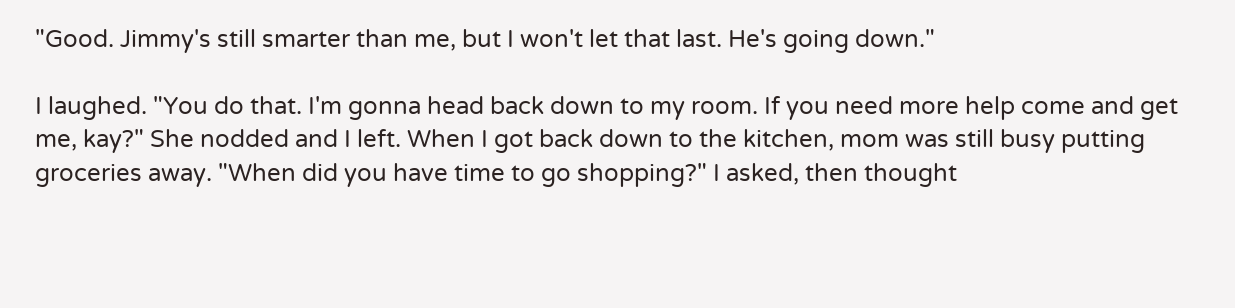"Good. Jimmy's still smarter than me, but I won't let that last. He's going down."

I laughed. "You do that. I'm gonna head back down to my room. If you need more help come and get me, kay?" She nodded and I left. When I got back down to the kitchen, mom was still busy putting groceries away. "When did you have time to go shopping?" I asked, then thought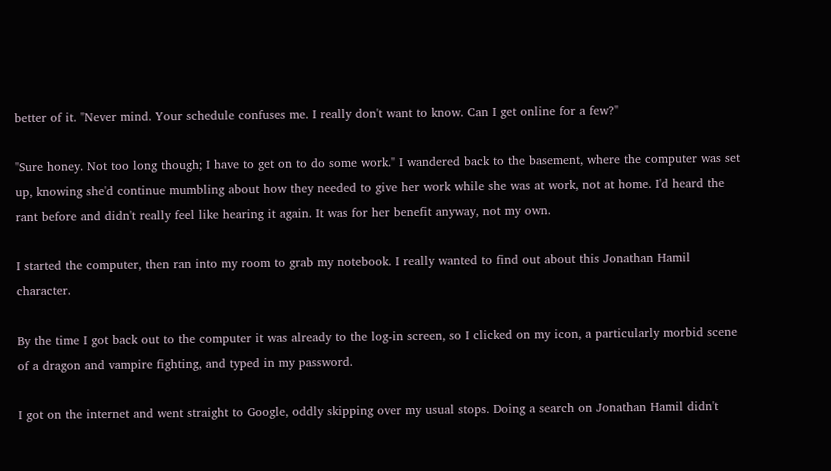better of it. "Never mind. Your schedule confuses me. I really don't want to know. Can I get online for a few?"

"Sure honey. Not too long though; I have to get on to do some work." I wandered back to the basement, where the computer was set up, knowing she'd continue mumbling about how they needed to give her work while she was at work, not at home. I'd heard the rant before and didn't really feel like hearing it again. It was for her benefit anyway, not my own.

I started the computer, then ran into my room to grab my notebook. I really wanted to find out about this Jonathan Hamil character.

By the time I got back out to the computer it was already to the log-in screen, so I clicked on my icon, a particularly morbid scene of a dragon and vampire fighting, and typed in my password.

I got on the internet and went straight to Google, oddly skipping over my usual stops. Doing a search on Jonathan Hamil didn't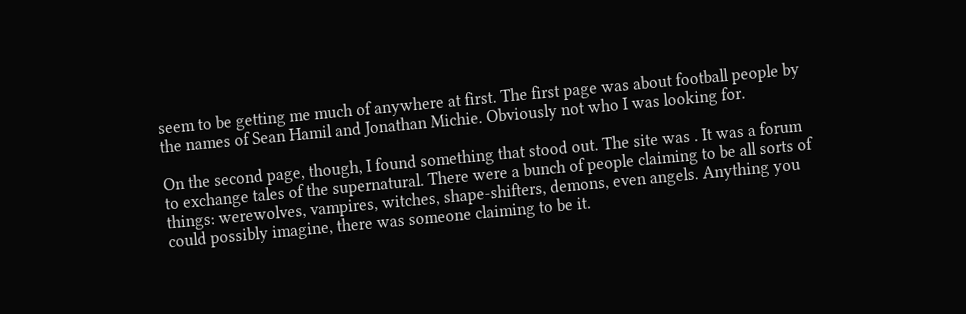seem to be getting me much of anywhere at first. The first page was about football people by the names of Sean Hamil and Jonathan Michie. Obviously not who I was looking for.

On the second page, though, I found something that stood out. The site was . It was a forum to exchange tales of the supernatural. There were a bunch of people claiming to be all sorts of things: werewolves, vampires, witches, shape-shifters, demons, even angels. Anything you could possibly imagine, there was someone claiming to be it.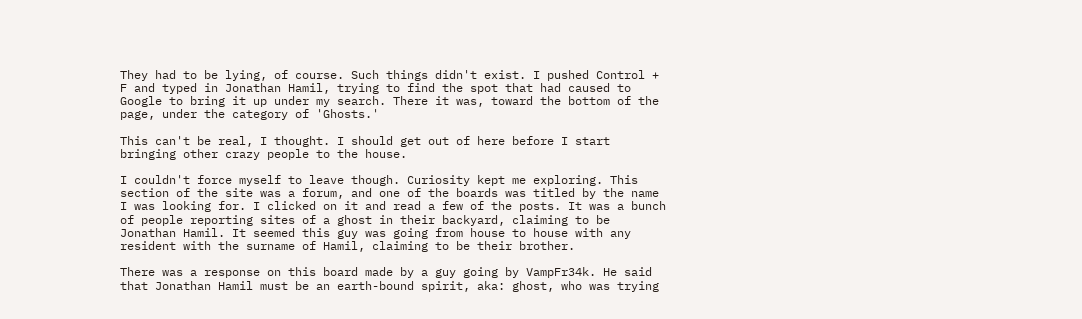They had to be lying, of course. Such things didn't exist. I pushed Control + F and typed in Jonathan Hamil, trying to find the spot that had caused to Google to bring it up under my search. There it was, toward the bottom of the page, under the category of 'Ghosts.'

This can't be real, I thought. I should get out of here before I start bringing other crazy people to the house.

I couldn't force myself to leave though. Curiosity kept me exploring. This section of the site was a forum, and one of the boards was titled by the name I was looking for. I clicked on it and read a few of the posts. It was a bunch of people reporting sites of a ghost in their backyard, claiming to be Jonathan Hamil. It seemed this guy was going from house to house with any resident with the surname of Hamil, claiming to be their brother.

There was a response on this board made by a guy going by VampFr34k. He said that Jonathan Hamil must be an earth-bound spirit, aka: ghost, who was trying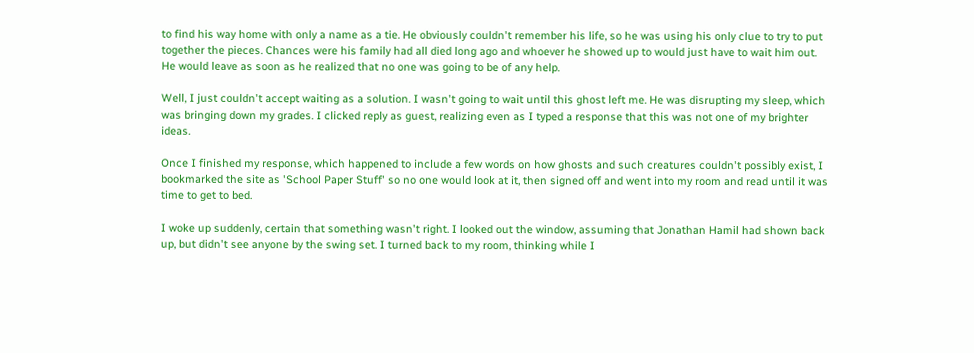to find his way home with only a name as a tie. He obviously couldn't remember his life, so he was using his only clue to try to put together the pieces. Chances were his family had all died long ago and whoever he showed up to would just have to wait him out. He would leave as soon as he realized that no one was going to be of any help.

Well, I just couldn't accept waiting as a solution. I wasn't going to wait until this ghost left me. He was disrupting my sleep, which was bringing down my grades. I clicked reply as guest, realizing even as I typed a response that this was not one of my brighter ideas.

Once I finished my response, which happened to include a few words on how ghosts and such creatures couldn't possibly exist, I bookmarked the site as 'School Paper Stuff' so no one would look at it, then signed off and went into my room and read until it was time to get to bed.

I woke up suddenly, certain that something wasn't right. I looked out the window, assuming that Jonathan Hamil had shown back up, but didn't see anyone by the swing set. I turned back to my room, thinking while I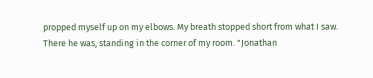propped myself up on my elbows. My breath stopped short from what I saw. There he was, standing in the corner of my room. "Jonathan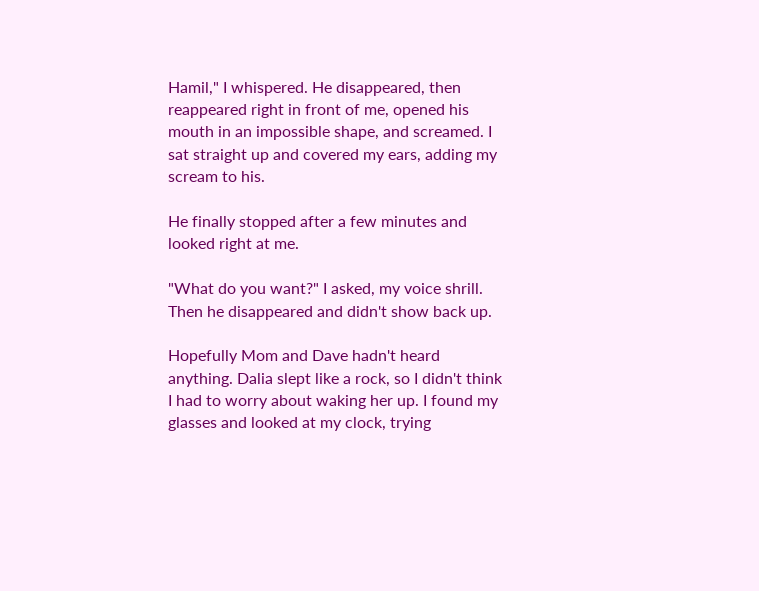Hamil," I whispered. He disappeared, then reappeared right in front of me, opened his mouth in an impossible shape, and screamed. I sat straight up and covered my ears, adding my scream to his.

He finally stopped after a few minutes and looked right at me.

"What do you want?" I asked, my voice shrill. Then he disappeared and didn't show back up.

Hopefully Mom and Dave hadn't heard anything. Dalia slept like a rock, so I didn't think I had to worry about waking her up. I found my glasses and looked at my clock, trying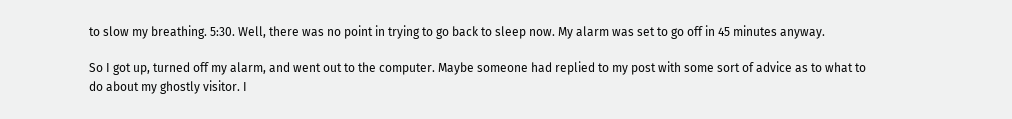to slow my breathing. 5:30. Well, there was no point in trying to go back to sleep now. My alarm was set to go off in 45 minutes anyway.

So I got up, turned off my alarm, and went out to the computer. Maybe someone had replied to my post with some sort of advice as to what to do about my ghostly visitor. I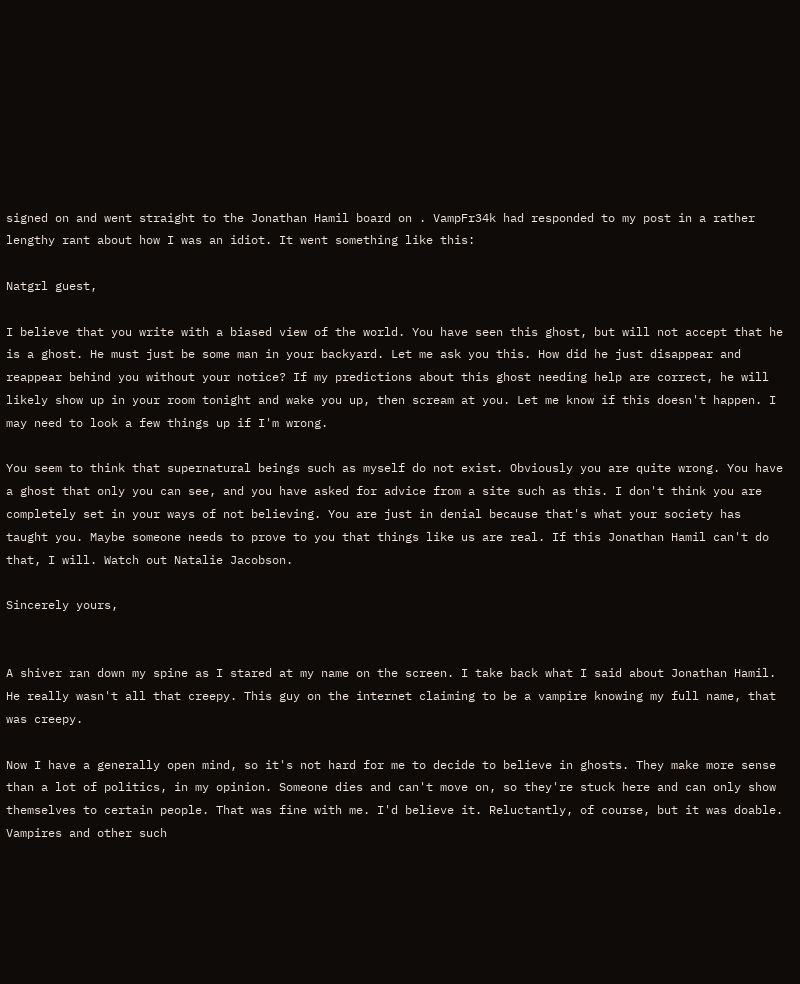signed on and went straight to the Jonathan Hamil board on . VampFr34k had responded to my post in a rather lengthy rant about how I was an idiot. It went something like this:

Natgrl guest,

I believe that you write with a biased view of the world. You have seen this ghost, but will not accept that he is a ghost. He must just be some man in your backyard. Let me ask you this. How did he just disappear and reappear behind you without your notice? If my predictions about this ghost needing help are correct, he will likely show up in your room tonight and wake you up, then scream at you. Let me know if this doesn't happen. I may need to look a few things up if I'm wrong.

You seem to think that supernatural beings such as myself do not exist. Obviously you are quite wrong. You have a ghost that only you can see, and you have asked for advice from a site such as this. I don't think you are completely set in your ways of not believing. You are just in denial because that's what your society has taught you. Maybe someone needs to prove to you that things like us are real. If this Jonathan Hamil can't do that, I will. Watch out Natalie Jacobson.

Sincerely yours,


A shiver ran down my spine as I stared at my name on the screen. I take back what I said about Jonathan Hamil. He really wasn't all that creepy. This guy on the internet claiming to be a vampire knowing my full name, that was creepy.

Now I have a generally open mind, so it's not hard for me to decide to believe in ghosts. They make more sense than a lot of politics, in my opinion. Someone dies and can't move on, so they're stuck here and can only show themselves to certain people. That was fine with me. I'd believe it. Reluctantly, of course, but it was doable. Vampires and other such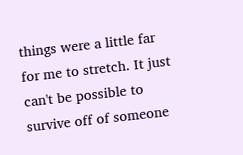things were a little far for me to stretch. It just can't be possible to survive off of someone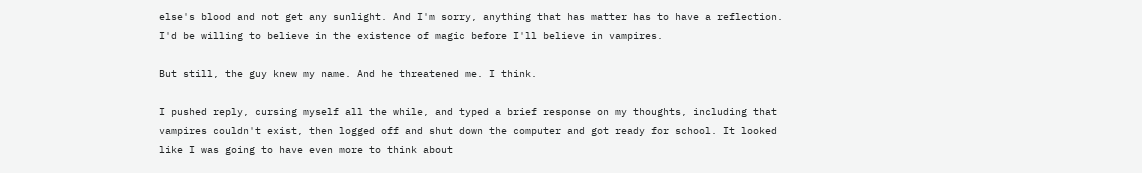else's blood and not get any sunlight. And I'm sorry, anything that has matter has to have a reflection. I'd be willing to believe in the existence of magic before I'll believe in vampires.

But still, the guy knew my name. And he threatened me. I think.

I pushed reply, cursing myself all the while, and typed a brief response on my thoughts, including that vampires couldn't exist, then logged off and shut down the computer and got ready for school. It looked like I was going to have even more to think about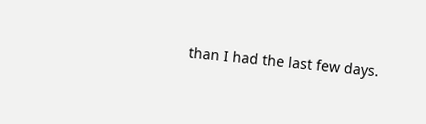than I had the last few days.